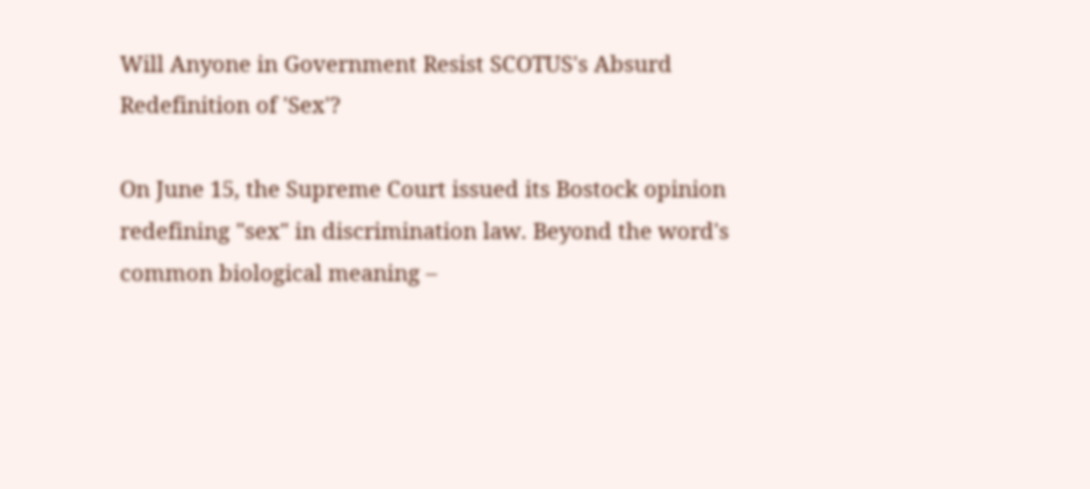Will Anyone in Government Resist SCOTUS's Absurd Redefinition of 'Sex'?

On June 15, the Supreme Court issued its Bostock opinion redefining "sex" in discrimination law. Beyond the word's common biological meaning –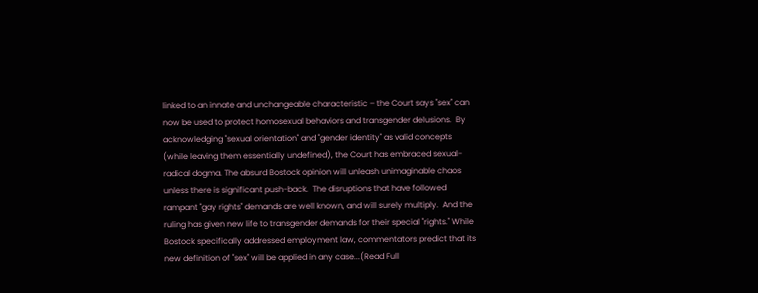linked to an innate and unchangeable characteristic – the Court says "sex" can now be used to protect homosexual behaviors and transgender delusions.  By acknowledging "sexual orientation" and "gender identity" as valid concepts (while leaving them essentially undefined), the Court has embraced sexual-radical dogma. The absurd Bostock opinion will unleash unimaginable chaos unless there is significant push-back.  The disruptions that have followed rampant "gay rights" demands are well known, and will surely multiply.  And the ruling has given new life to transgender demands for their special "rights." While Bostock specifically addressed employment law, commentators predict that its new definition of "sex" will be applied in any case...(Read Full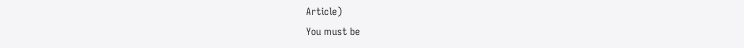Article)
You must be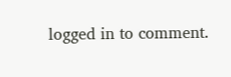logged in to comment.